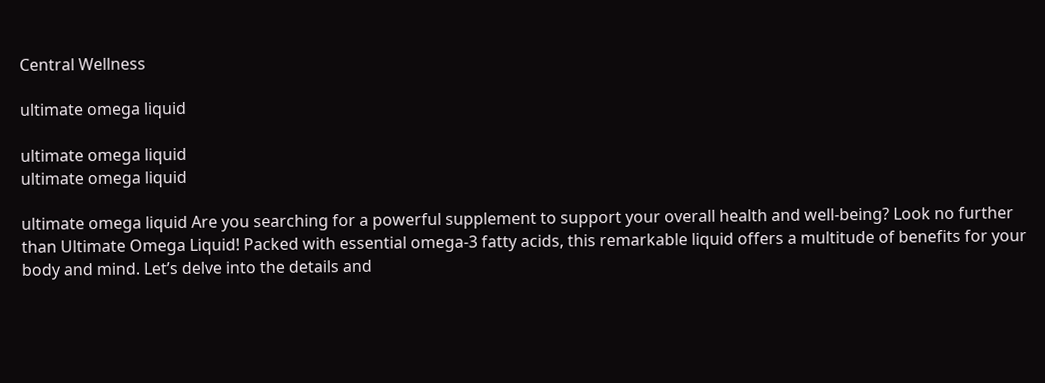Central Wellness

ultimate omega liquid

ultimate omega liquid
ultimate omega liquid

ultimate omega liquid Are you searching for a powerful supplement to support your overall health and well-being? Look no further than Ultimate Omega Liquid! Packed with essential omega-3 fatty acids, this remarkable liquid offers a multitude of benefits for your body and mind. Let’s delve into the details and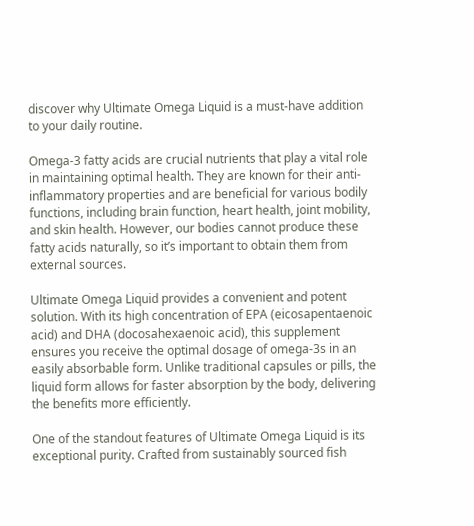discover why Ultimate Omega Liquid is a must-have addition to your daily routine.

Omega-3 fatty acids are crucial nutrients that play a vital role in maintaining optimal health. They are known for their anti-inflammatory properties and are beneficial for various bodily functions, including brain function, heart health, joint mobility, and skin health. However, our bodies cannot produce these fatty acids naturally, so it’s important to obtain them from external sources.

Ultimate Omega Liquid provides a convenient and potent solution. With its high concentration of EPA (eicosapentaenoic acid) and DHA (docosahexaenoic acid), this supplement ensures you receive the optimal dosage of omega-3s in an easily absorbable form. Unlike traditional capsules or pills, the liquid form allows for faster absorption by the body, delivering the benefits more efficiently.

One of the standout features of Ultimate Omega Liquid is its exceptional purity. Crafted from sustainably sourced fish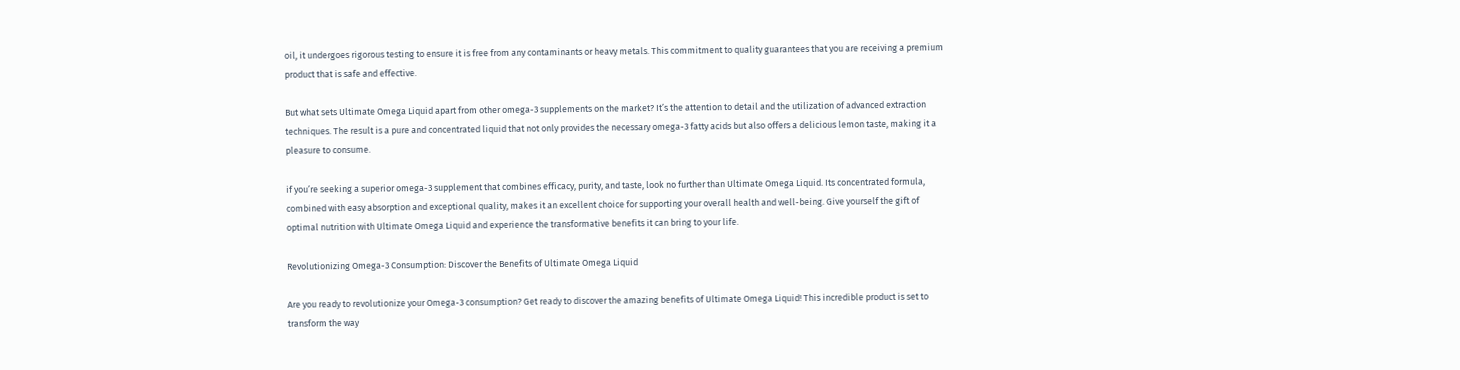oil, it undergoes rigorous testing to ensure it is free from any contaminants or heavy metals. This commitment to quality guarantees that you are receiving a premium product that is safe and effective.

But what sets Ultimate Omega Liquid apart from other omega-3 supplements on the market? It’s the attention to detail and the utilization of advanced extraction techniques. The result is a pure and concentrated liquid that not only provides the necessary omega-3 fatty acids but also offers a delicious lemon taste, making it a pleasure to consume.

if you’re seeking a superior omega-3 supplement that combines efficacy, purity, and taste, look no further than Ultimate Omega Liquid. Its concentrated formula, combined with easy absorption and exceptional quality, makes it an excellent choice for supporting your overall health and well-being. Give yourself the gift of optimal nutrition with Ultimate Omega Liquid and experience the transformative benefits it can bring to your life.

Revolutionizing Omega-3 Consumption: Discover the Benefits of Ultimate Omega Liquid

Are you ready to revolutionize your Omega-3 consumption? Get ready to discover the amazing benefits of Ultimate Omega Liquid! This incredible product is set to transform the way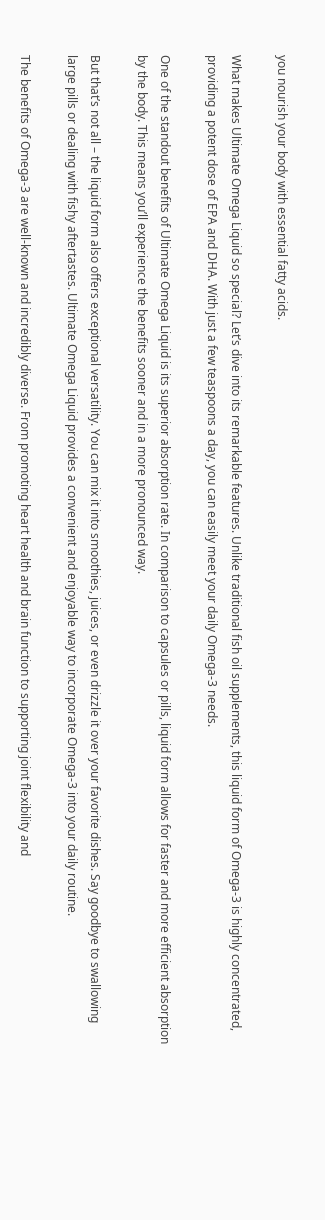you nourish your body with essential fatty acids.

What makes Ultimate Omega Liquid so special? Let’s dive into its remarkable features. Unlike traditional fish oil supplements, this liquid form of Omega-3 is highly concentrated, providing a potent dose of EPA and DHA. With just a few teaspoons a day, you can easily meet your daily Omega-3 needs.

One of the standout benefits of Ultimate Omega Liquid is its superior absorption rate. In comparison to capsules or pills, liquid form allows for faster and more efficient absorption by the body. This means you’ll experience the benefits sooner and in a more pronounced way.

But that’s not all – the liquid form also offers exceptional versatility. You can mix it into smoothies, juices, or even drizzle it over your favorite dishes. Say goodbye to swallowing large pills or dealing with fishy aftertastes. Ultimate Omega Liquid provides a convenient and enjoyable way to incorporate Omega-3 into your daily routine.

The benefits of Omega-3 are well-known and incredibly diverse. From promoting heart health and brain function to supporting joint flexibility and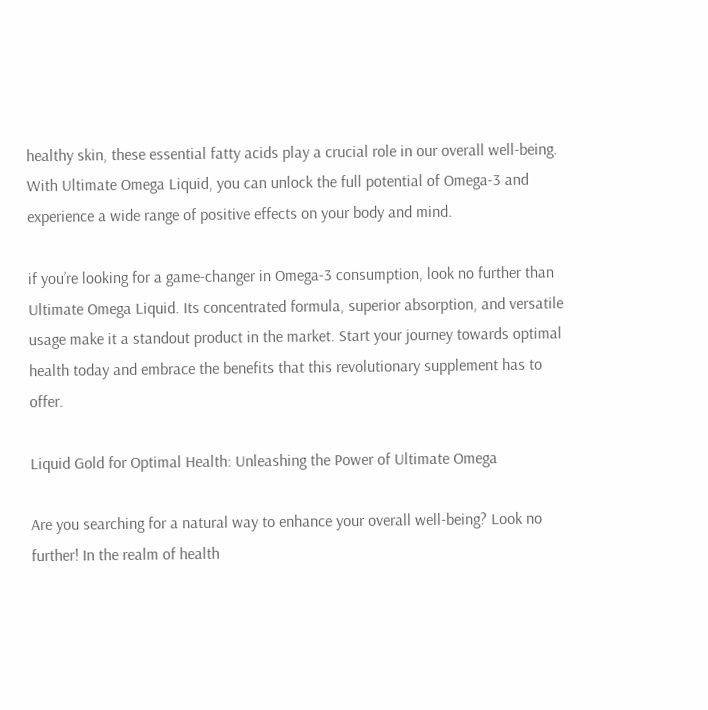healthy skin, these essential fatty acids play a crucial role in our overall well-being. With Ultimate Omega Liquid, you can unlock the full potential of Omega-3 and experience a wide range of positive effects on your body and mind.

if you’re looking for a game-changer in Omega-3 consumption, look no further than Ultimate Omega Liquid. Its concentrated formula, superior absorption, and versatile usage make it a standout product in the market. Start your journey towards optimal health today and embrace the benefits that this revolutionary supplement has to offer.

Liquid Gold for Optimal Health: Unleashing the Power of Ultimate Omega

Are you searching for a natural way to enhance your overall well-being? Look no further! In the realm of health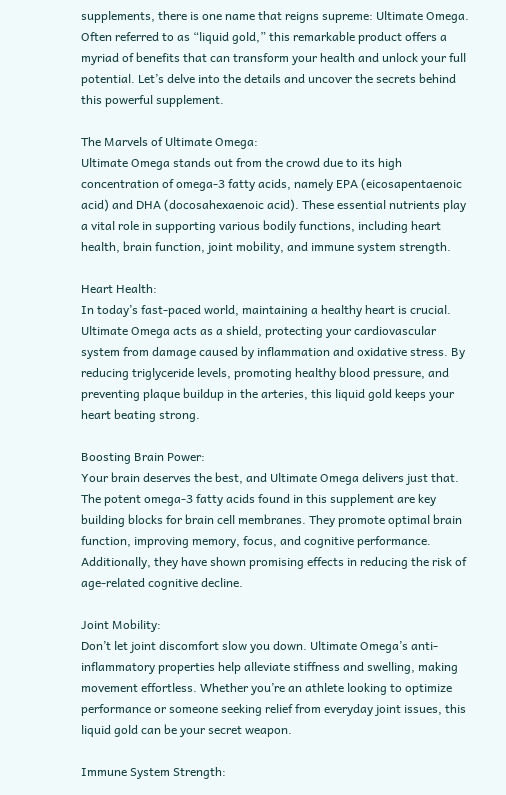supplements, there is one name that reigns supreme: Ultimate Omega. Often referred to as “liquid gold,” this remarkable product offers a myriad of benefits that can transform your health and unlock your full potential. Let’s delve into the details and uncover the secrets behind this powerful supplement.

The Marvels of Ultimate Omega:
Ultimate Omega stands out from the crowd due to its high concentration of omega-3 fatty acids, namely EPA (eicosapentaenoic acid) and DHA (docosahexaenoic acid). These essential nutrients play a vital role in supporting various bodily functions, including heart health, brain function, joint mobility, and immune system strength.

Heart Health:
In today’s fast-paced world, maintaining a healthy heart is crucial. Ultimate Omega acts as a shield, protecting your cardiovascular system from damage caused by inflammation and oxidative stress. By reducing triglyceride levels, promoting healthy blood pressure, and preventing plaque buildup in the arteries, this liquid gold keeps your heart beating strong.

Boosting Brain Power:
Your brain deserves the best, and Ultimate Omega delivers just that. The potent omega-3 fatty acids found in this supplement are key building blocks for brain cell membranes. They promote optimal brain function, improving memory, focus, and cognitive performance. Additionally, they have shown promising effects in reducing the risk of age-related cognitive decline.

Joint Mobility:
Don’t let joint discomfort slow you down. Ultimate Omega’s anti-inflammatory properties help alleviate stiffness and swelling, making movement effortless. Whether you’re an athlete looking to optimize performance or someone seeking relief from everyday joint issues, this liquid gold can be your secret weapon.

Immune System Strength: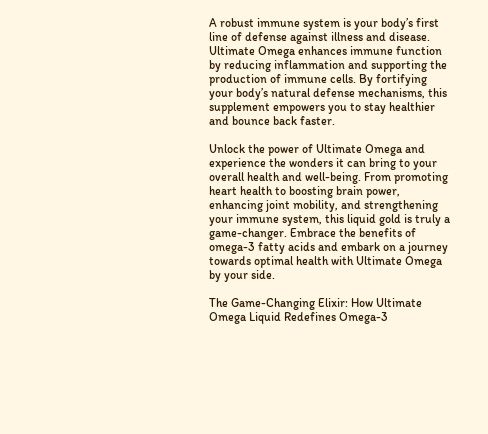A robust immune system is your body’s first line of defense against illness and disease. Ultimate Omega enhances immune function by reducing inflammation and supporting the production of immune cells. By fortifying your body’s natural defense mechanisms, this supplement empowers you to stay healthier and bounce back faster.

Unlock the power of Ultimate Omega and experience the wonders it can bring to your overall health and well-being. From promoting heart health to boosting brain power, enhancing joint mobility, and strengthening your immune system, this liquid gold is truly a game-changer. Embrace the benefits of omega-3 fatty acids and embark on a journey towards optimal health with Ultimate Omega by your side.

The Game-Changing Elixir: How Ultimate Omega Liquid Redefines Omega-3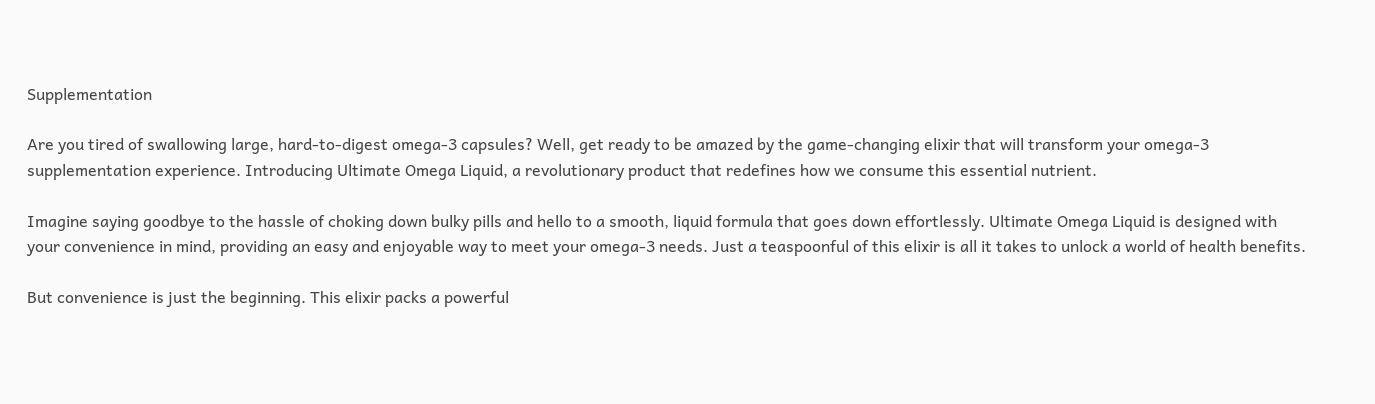Supplementation

Are you tired of swallowing large, hard-to-digest omega-3 capsules? Well, get ready to be amazed by the game-changing elixir that will transform your omega-3 supplementation experience. Introducing Ultimate Omega Liquid, a revolutionary product that redefines how we consume this essential nutrient.

Imagine saying goodbye to the hassle of choking down bulky pills and hello to a smooth, liquid formula that goes down effortlessly. Ultimate Omega Liquid is designed with your convenience in mind, providing an easy and enjoyable way to meet your omega-3 needs. Just a teaspoonful of this elixir is all it takes to unlock a world of health benefits.

But convenience is just the beginning. This elixir packs a powerful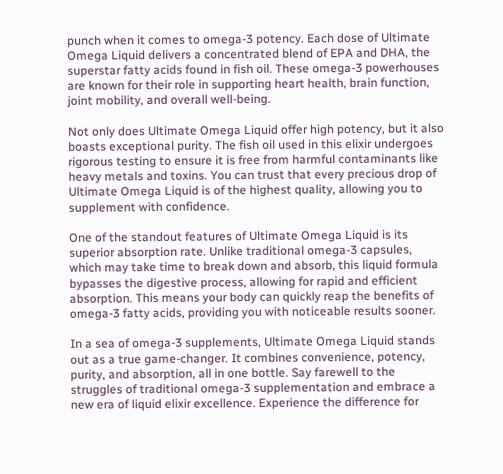punch when it comes to omega-3 potency. Each dose of Ultimate Omega Liquid delivers a concentrated blend of EPA and DHA, the superstar fatty acids found in fish oil. These omega-3 powerhouses are known for their role in supporting heart health, brain function, joint mobility, and overall well-being.

Not only does Ultimate Omega Liquid offer high potency, but it also boasts exceptional purity. The fish oil used in this elixir undergoes rigorous testing to ensure it is free from harmful contaminants like heavy metals and toxins. You can trust that every precious drop of Ultimate Omega Liquid is of the highest quality, allowing you to supplement with confidence.

One of the standout features of Ultimate Omega Liquid is its superior absorption rate. Unlike traditional omega-3 capsules, which may take time to break down and absorb, this liquid formula bypasses the digestive process, allowing for rapid and efficient absorption. This means your body can quickly reap the benefits of omega-3 fatty acids, providing you with noticeable results sooner.

In a sea of omega-3 supplements, Ultimate Omega Liquid stands out as a true game-changer. It combines convenience, potency, purity, and absorption, all in one bottle. Say farewell to the struggles of traditional omega-3 supplementation and embrace a new era of liquid elixir excellence. Experience the difference for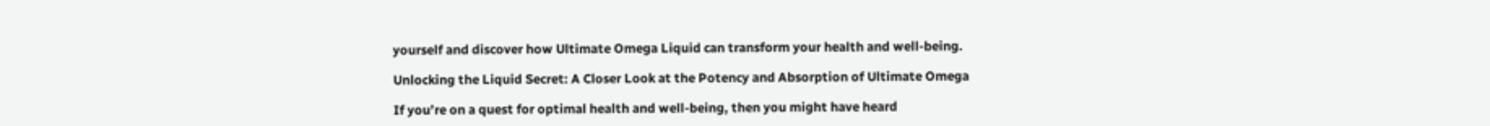yourself and discover how Ultimate Omega Liquid can transform your health and well-being.

Unlocking the Liquid Secret: A Closer Look at the Potency and Absorption of Ultimate Omega

If you’re on a quest for optimal health and well-being, then you might have heard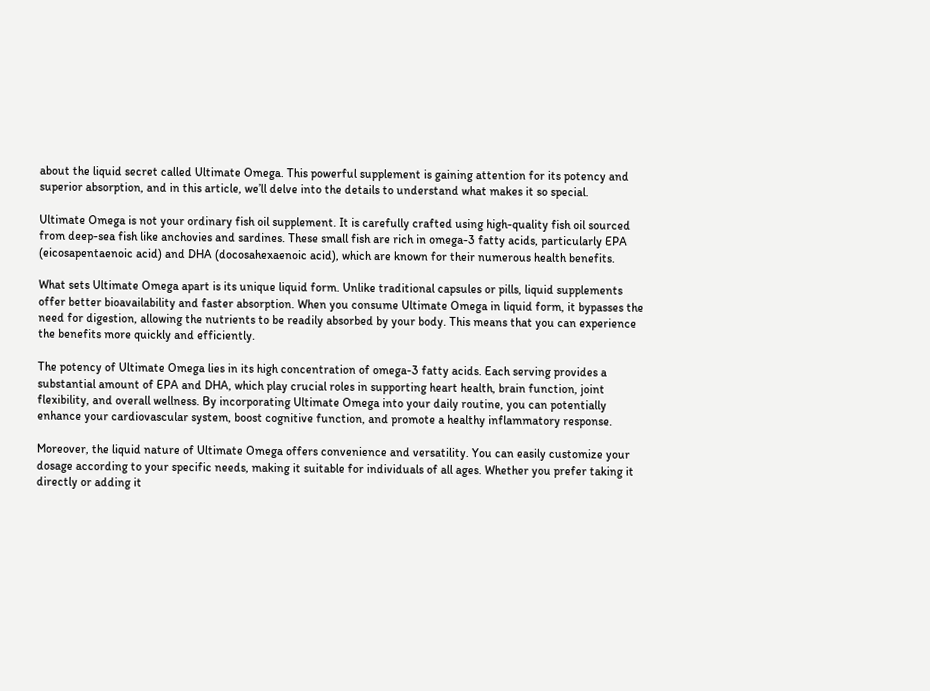about the liquid secret called Ultimate Omega. This powerful supplement is gaining attention for its potency and superior absorption, and in this article, we’ll delve into the details to understand what makes it so special.

Ultimate Omega is not your ordinary fish oil supplement. It is carefully crafted using high-quality fish oil sourced from deep-sea fish like anchovies and sardines. These small fish are rich in omega-3 fatty acids, particularly EPA (eicosapentaenoic acid) and DHA (docosahexaenoic acid), which are known for their numerous health benefits.

What sets Ultimate Omega apart is its unique liquid form. Unlike traditional capsules or pills, liquid supplements offer better bioavailability and faster absorption. When you consume Ultimate Omega in liquid form, it bypasses the need for digestion, allowing the nutrients to be readily absorbed by your body. This means that you can experience the benefits more quickly and efficiently.

The potency of Ultimate Omega lies in its high concentration of omega-3 fatty acids. Each serving provides a substantial amount of EPA and DHA, which play crucial roles in supporting heart health, brain function, joint flexibility, and overall wellness. By incorporating Ultimate Omega into your daily routine, you can potentially enhance your cardiovascular system, boost cognitive function, and promote a healthy inflammatory response.

Moreover, the liquid nature of Ultimate Omega offers convenience and versatility. You can easily customize your dosage according to your specific needs, making it suitable for individuals of all ages. Whether you prefer taking it directly or adding it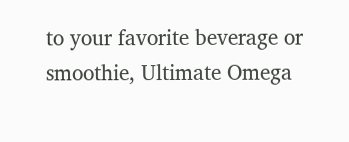to your favorite beverage or smoothie, Ultimate Omega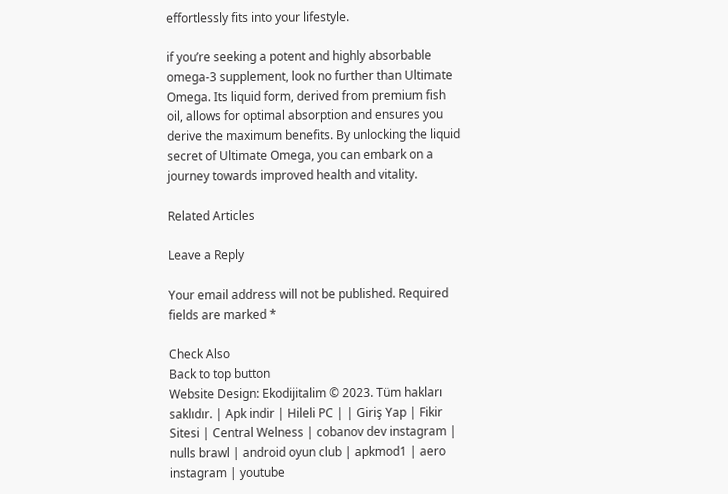effortlessly fits into your lifestyle.

if you’re seeking a potent and highly absorbable omega-3 supplement, look no further than Ultimate Omega. Its liquid form, derived from premium fish oil, allows for optimal absorption and ensures you derive the maximum benefits. By unlocking the liquid secret of Ultimate Omega, you can embark on a journey towards improved health and vitality.

Related Articles

Leave a Reply

Your email address will not be published. Required fields are marked *

Check Also
Back to top button
Website Design: Ekodijitalim © 2023. Tüm hakları saklıdır. | Apk indir | Hileli PC | | Giriş Yap | Fikir Sitesi | Central Welness | cobanov dev instagram | nulls brawl | android oyun club | apkmod1 | aero instagram | youtube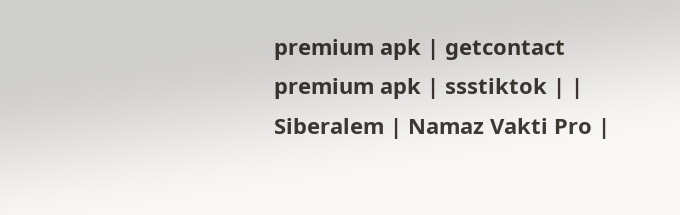premium apk | getcontact premium apk | ssstiktok | | Siberalem | Namaz Vakti Pro |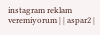instagram reklam veremiyorum | | aspar2 |